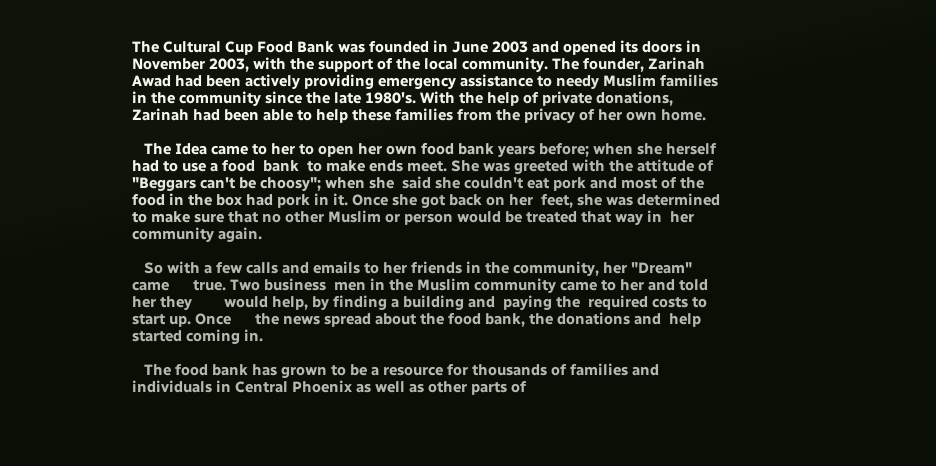The Cultural Cup Food Bank was founded in June 2003 and opened its doors in          November 2003, with the support of the local community. The founder, Zarinah        Awad had been actively providing emergency assistance to needy Muslim families    in the community since the late 1980's. With the help of private donations,                  Zarinah had been able to help these families from the privacy of her own home.

   The Idea came to her to open her own food bank years before; when she herself      had to use a food  bank  to make ends meet. She was greeted with the attitude of      "Beggars can't be choosy"; when she  said she couldn't eat pork and most of the      food in the box had pork in it. Once she got back on her  feet, she was determined    to make sure that no other Muslim or person would be treated that way in  her          community again.

   So with a few calls and emails to her friends in the community, her "Dream" came      true. Two business  men in the Muslim community came to her and told her they        would help, by finding a building and  paying the  required costs to start up. Once      the news spread about the food bank, the donations and  help started coming in.

   The food bank has grown to be a resource for thousands of families and                      individuals in Central Phoenix as well as other parts of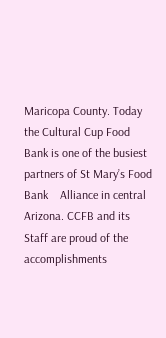Maricopa County. Today        the Cultural Cup Food Bank is one of the busiest partners of St Mary’s Food Bank    Alliance in central Arizona. CCFB and its Staff are proud of the accomplishments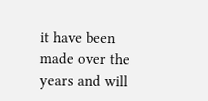it have been made over the years and will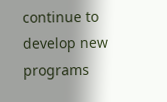continue to develop new programs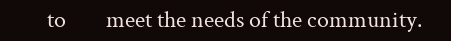to        meet the needs of the community.